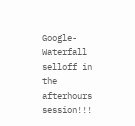Google- Waterfall selloff in the afterhours session!!!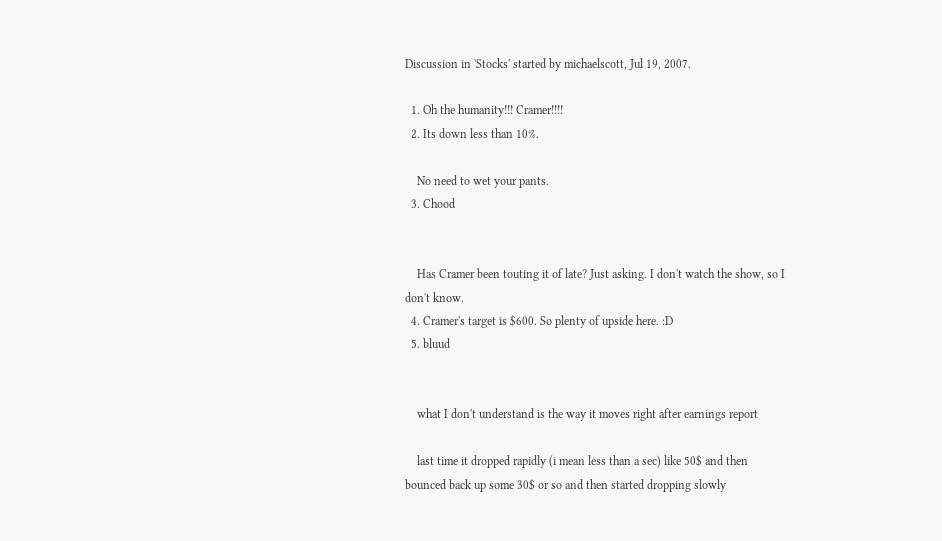Discussion in 'Stocks' started by michaelscott, Jul 19, 2007.

  1. Oh the humanity!!! Cramer!!!!
  2. Its down less than 10%.

    No need to wet your pants.
  3. Chood


    Has Cramer been touting it of late? Just asking. I don't watch the show, so I don't know.
  4. Cramer's target is $600. So plenty of upside here. :D
  5. bluud


    what I don't understand is the way it moves right after earnings report

    last time it dropped rapidly (i mean less than a sec) like 50$ and then bounced back up some 30$ or so and then started dropping slowly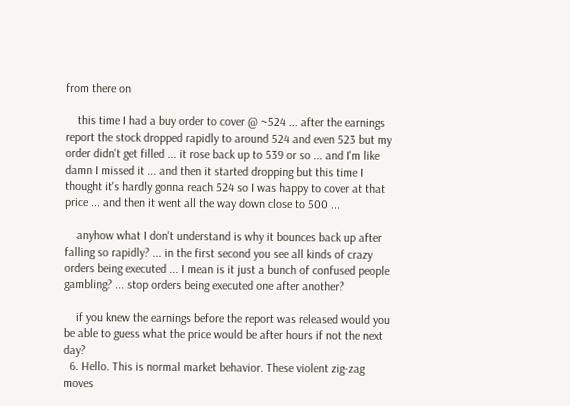from there on

    this time I had a buy order to cover @ ~524 ... after the earnings report the stock dropped rapidly to around 524 and even 523 but my order didn't get filled ... it rose back up to 539 or so ... and I'm like damn I missed it ... and then it started dropping but this time I thought it's hardly gonna reach 524 so I was happy to cover at that price ... and then it went all the way down close to 500 ...

    anyhow what I don't understand is why it bounces back up after falling so rapidly? ... in the first second you see all kinds of crazy orders being executed ... I mean is it just a bunch of confused people gambling? ... stop orders being executed one after another?

    if you knew the earnings before the report was released would you be able to guess what the price would be after hours if not the next day?
  6. Hello. This is normal market behavior. These violent zig-zag moves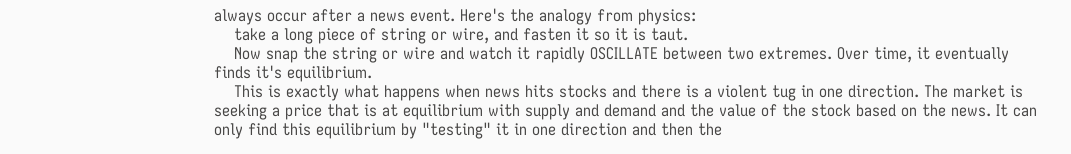always occur after a news event. Here's the analogy from physics:
    take a long piece of string or wire, and fasten it so it is taut.
    Now snap the string or wire and watch it rapidly OSCILLATE between two extremes. Over time, it eventually finds it's equilibrium.
    This is exactly what happens when news hits stocks and there is a violent tug in one direction. The market is seeking a price that is at equilibrium with supply and demand and the value of the stock based on the news. It can only find this equilibrium by "testing" it in one direction and then the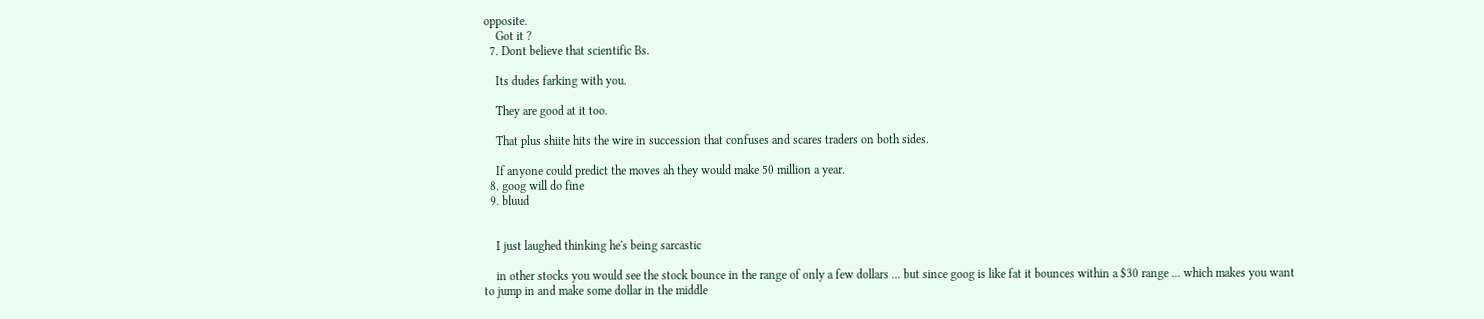opposite.
    Got it ?
  7. Dont believe that scientific Bs.

    Its dudes farking with you.

    They are good at it too.

    That plus shiite hits the wire in succession that confuses and scares traders on both sides.

    If anyone could predict the moves ah they would make 50 million a year.
  8. goog will do fine
  9. bluud


    I just laughed thinking he's being sarcastic

    in other stocks you would see the stock bounce in the range of only a few dollars ... but since goog is like fat it bounces within a $30 range ... which makes you want to jump in and make some dollar in the middle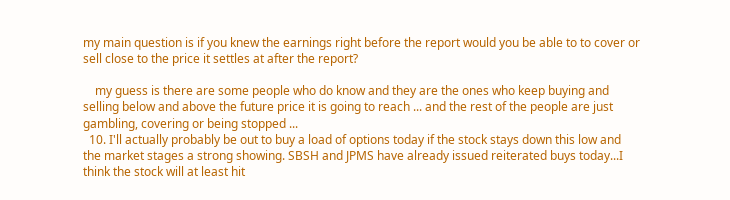my main question is if you knew the earnings right before the report would you be able to to cover or sell close to the price it settles at after the report?

    my guess is there are some people who do know and they are the ones who keep buying and selling below and above the future price it is going to reach ... and the rest of the people are just gambling, covering or being stopped ...
  10. I'll actually probably be out to buy a load of options today if the stock stays down this low and the market stages a strong showing. SBSH and JPMS have already issued reiterated buys today...I think the stock will at least hit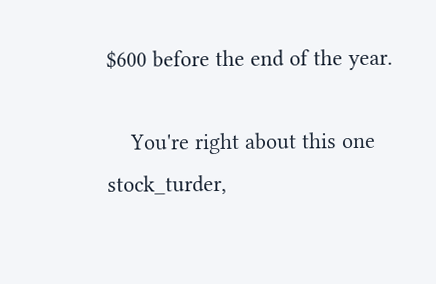$600 before the end of the year.

    You're right about this one stock_turder,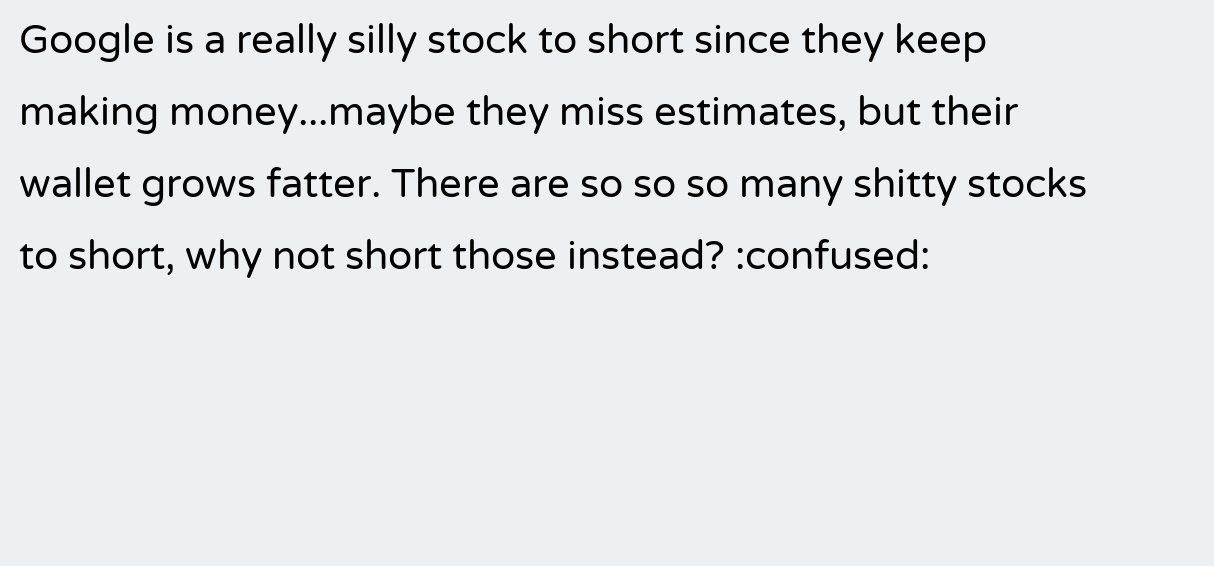Google is a really silly stock to short since they keep making money...maybe they miss estimates, but their wallet grows fatter. There are so so so many shitty stocks to short, why not short those instead? :confused: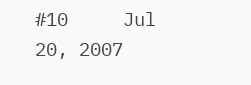#10     Jul 20, 2007